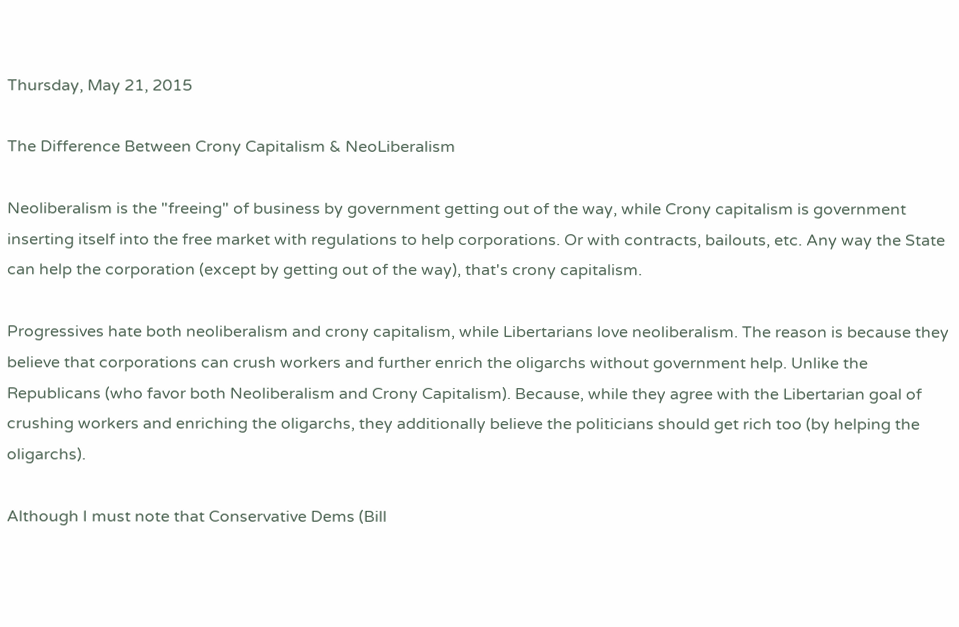Thursday, May 21, 2015

The Difference Between Crony Capitalism & NeoLiberalism

Neoliberalism is the "freeing" of business by government getting out of the way, while Crony capitalism is government inserting itself into the free market with regulations to help corporations. Or with contracts, bailouts, etc. Any way the State can help the corporation (except by getting out of the way), that's crony capitalism.

Progressives hate both neoliberalism and crony capitalism, while Libertarians love neoliberalism. The reason is because they believe that corporations can crush workers and further enrich the oligarchs without government help. Unlike the Republicans (who favor both Neoliberalism and Crony Capitalism). Because, while they agree with the Libertarian goal of crushing workers and enriching the oligarchs, they additionally believe the politicians should get rich too (by helping the oligarchs).

Although I must note that Conservative Dems (Bill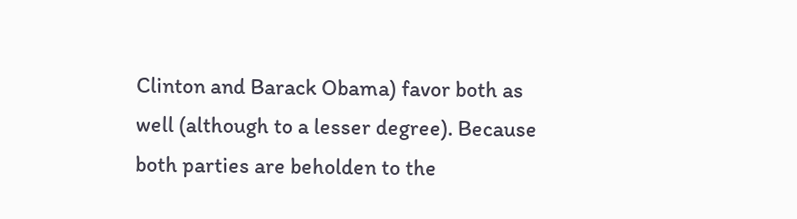Clinton and Barack Obama) favor both as well (although to a lesser degree). Because both parties are beholden to the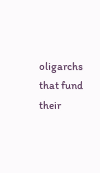oligarchs that fund their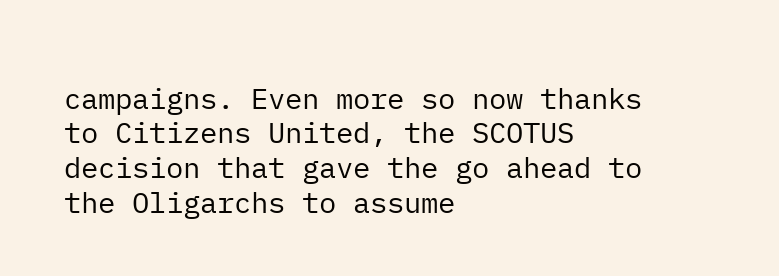campaigns. Even more so now thanks to Citizens United, the SCOTUS decision that gave the go ahead to the Oligarchs to assume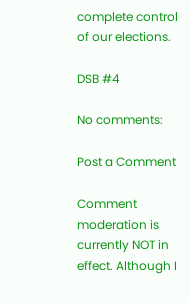complete control of our elections.

DSB #4

No comments:

Post a Comment

Comment moderation is currently NOT in effect. Although I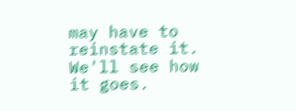may have to reinstate it. We'll see how it goes.